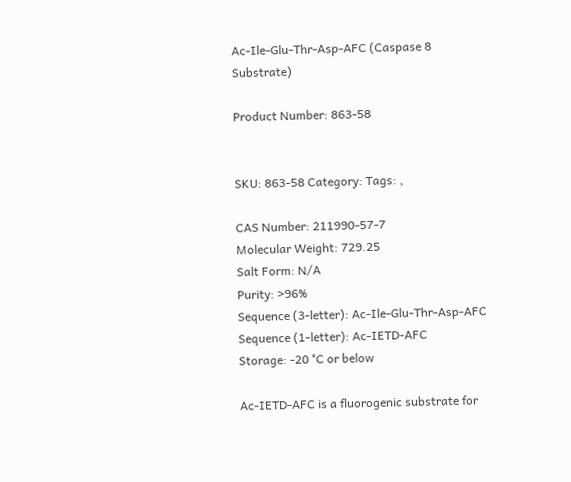Ac-Ile-Glu-Thr-Asp-AFC (Caspase 8 Substrate)

Product Number: 863-58


SKU: 863-58 Category: Tags: ,

CAS Number: 211990-57-7
Molecular Weight: 729.25
Salt Form: N/A
Purity: >96%
Sequence (3-letter): Ac-Ile-Glu-Thr-Asp-AFC
Sequence (1-letter): Ac-IETD-AFC
Storage: -20 °C or below

Ac-IETD-AFC is a fluorogenic substrate for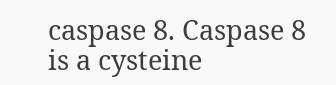caspase 8. Caspase 8 is a cysteine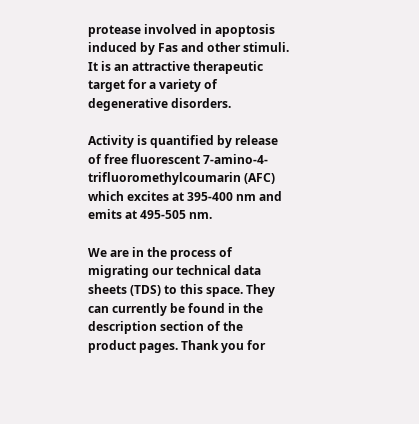protease involved in apoptosis induced by Fas and other stimuli. It is an attractive therapeutic target for a variety of degenerative disorders.

Activity is quantified by release of free fluorescent 7-amino-4-trifluoromethylcoumarin (AFC) which excites at 395-400 nm and emits at 495-505 nm.

We are in the process of migrating our technical data sheets (TDS) to this space. They can currently be found in the description section of the product pages. Thank you for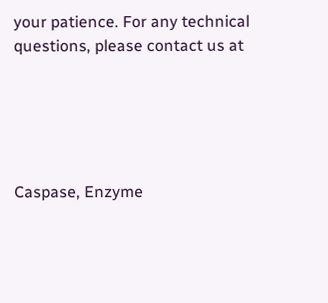your patience. For any technical questions, please contact us at





Caspase, Enzyme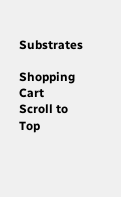Substrates

Shopping Cart
Scroll to Top